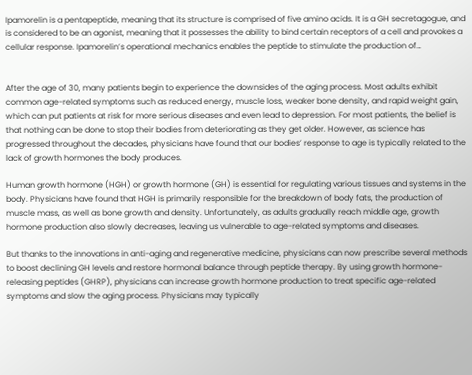Ipamorelin is a pentapeptide, meaning that its structure is comprised of five amino acids. It is a GH secretagogue, and is considered to be an agonist, meaning that it possesses the ability to bind certain receptors of a cell and provokes a cellular response. Ipamorelin’s operational mechanics enables the peptide to stimulate the production of…


After the age of 30, many patients begin to experience the downsides of the aging process. Most adults exhibit common age-related symptoms such as reduced energy, muscle loss, weaker bone density, and rapid weight gain, which can put patients at risk for more serious diseases and even lead to depression. For most patients, the belief is that nothing can be done to stop their bodies from deteriorating as they get older. However, as science has progressed throughout the decades, physicians have found that our bodies’ response to age is typically related to the lack of growth hormones the body produces.

Human growth hormone (HGH) or growth hormone (GH) is essential for regulating various tissues and systems in the body. Physicians have found that HGH is primarily responsible for the breakdown of body fats, the production of muscle mass, as well as bone growth and density. Unfortunately, as adults gradually reach middle age, growth hormone production also slowly decreases, leaving us vulnerable to age-related symptoms and diseases.

But thanks to the innovations in anti-aging and regenerative medicine, physicians can now prescribe several methods to boost declining GH levels and restore hormonal balance through peptide therapy. By using growth hormone-releasing peptides (GHRP), physicians can increase growth hormone production to treat specific age-related symptoms and slow the aging process. Physicians may typically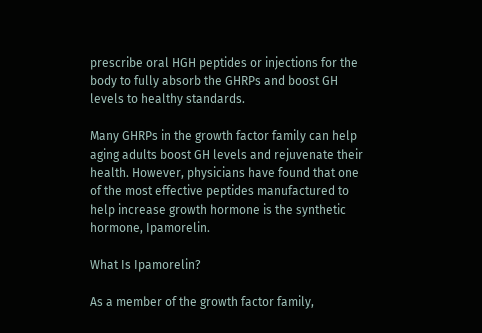prescribe oral HGH peptides or injections for the body to fully absorb the GHRPs and boost GH levels to healthy standards.

Many GHRPs in the growth factor family can help aging adults boost GH levels and rejuvenate their health. However, physicians have found that one of the most effective peptides manufactured to help increase growth hormone is the synthetic hormone, Ipamorelin.

What Is Ipamorelin?

As a member of the growth factor family,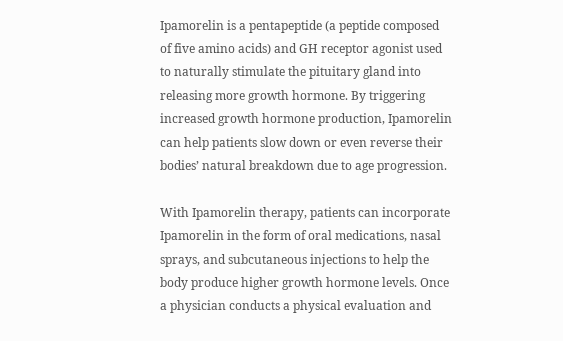Ipamorelin is a pentapeptide (a peptide composed of five amino acids) and GH receptor agonist used to naturally stimulate the pituitary gland into releasing more growth hormone. By triggering increased growth hormone production, Ipamorelin can help patients slow down or even reverse their bodies’ natural breakdown due to age progression.

With Ipamorelin therapy, patients can incorporate Ipamorelin in the form of oral medications, nasal sprays, and subcutaneous injections to help the body produce higher growth hormone levels. Once a physician conducts a physical evaluation and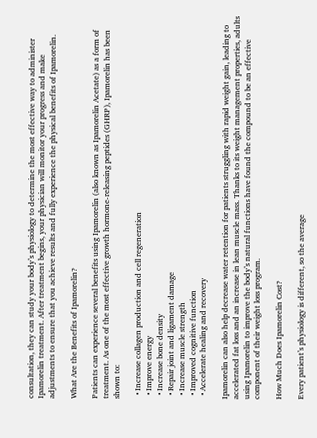consultation, they can study your body’s physiology to determine the most effective way to administer Ipamorelin treatment. After treatment begins, your physician will monitor your progress and make adjustments to ensure that you achieve results and fully experience the physical benefits of Ipamorelin.

What Are the Benefits of Ipamorelin?

Patients can experience several benefits using Ipamorelin (also known as Ipamorelin Acetate) as a form of treatment. As one of the most effective growth hormone-releasing peptides (GHRP), Ipamorelin has been shown to:

  • Increase collagen production and cell regeneration
  • Improve energy
  • Increase bone density
  • Repair joint and ligament damage
  • Increase muscle strength
  • Improved cognitive function
  • Accelerate healing and recovery

Ipamorelin can also help decrease water retention for patients struggling with rapid weight gain, leading to accelerated fat loss and an increase in lean muscle mass. Thanks to its weight management properties, adults using Ipamorelin to improve the body’s natural functions have found the compound to be an effective component of their weight loss program.

How Much Does Ipamorelin Cost?

Every patient’s physiology is different, so the average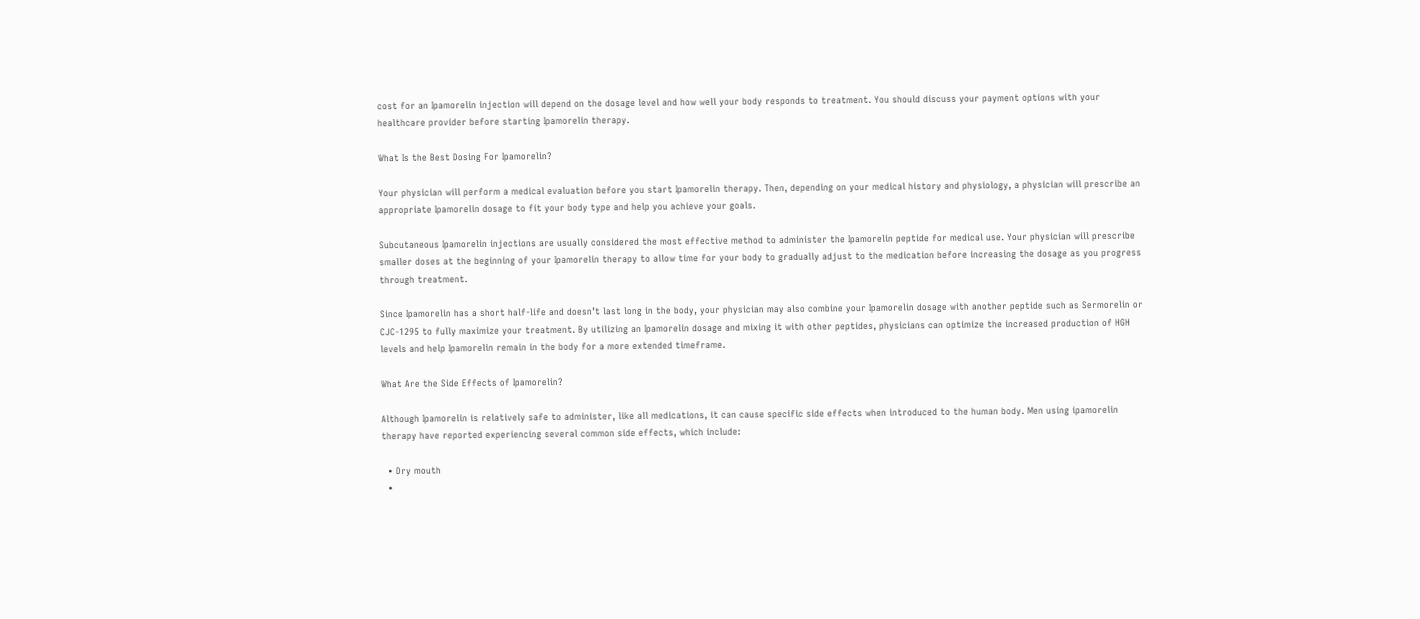cost for an Ipamorelin injection will depend on the dosage level and how well your body responds to treatment. You should discuss your payment options with your healthcare provider before starting Ipamorelin therapy.

What Is the Best Dosing For Ipamorelin?

Your physician will perform a medical evaluation before you start Ipamorelin therapy. Then, depending on your medical history and physiology, a physician will prescribe an appropriate Ipamorelin dosage to fit your body type and help you achieve your goals.

Subcutaneous Ipamorelin injections are usually considered the most effective method to administer the Ipamorelin peptide for medical use. Your physician will prescribe smaller doses at the beginning of your Ipamorelin therapy to allow time for your body to gradually adjust to the medication before increasing the dosage as you progress through treatment.

Since Ipamorelin has a short half-life and doesn’t last long in the body, your physician may also combine your Ipamorelin dosage with another peptide such as Sermorelin or CJC-1295 to fully maximize your treatment. By utilizing an Ipamorelin dosage and mixing it with other peptides, physicians can optimize the increased production of HGH levels and help Ipamorelin remain in the body for a more extended timeframe.

What Are the Side Effects of Ipamorelin?

Although Ipamorelin is relatively safe to administer, like all medications, it can cause specific side effects when introduced to the human body. Men using ipamorelin therapy have reported experiencing several common side effects, which include:

  • Dry mouth
  •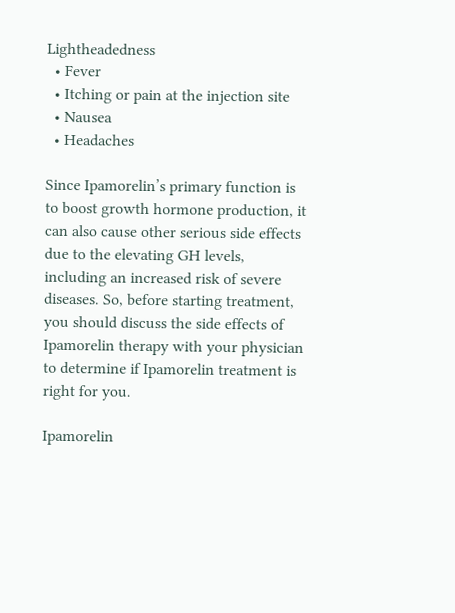Lightheadedness
  • Fever
  • Itching or pain at the injection site
  • Nausea
  • Headaches

Since Ipamorelin’s primary function is to boost growth hormone production, it can also cause other serious side effects due to the elevating GH levels, including an increased risk of severe diseases. So, before starting treatment, you should discuss the side effects of Ipamorelin therapy with your physician to determine if Ipamorelin treatment is right for you.

Ipamorelin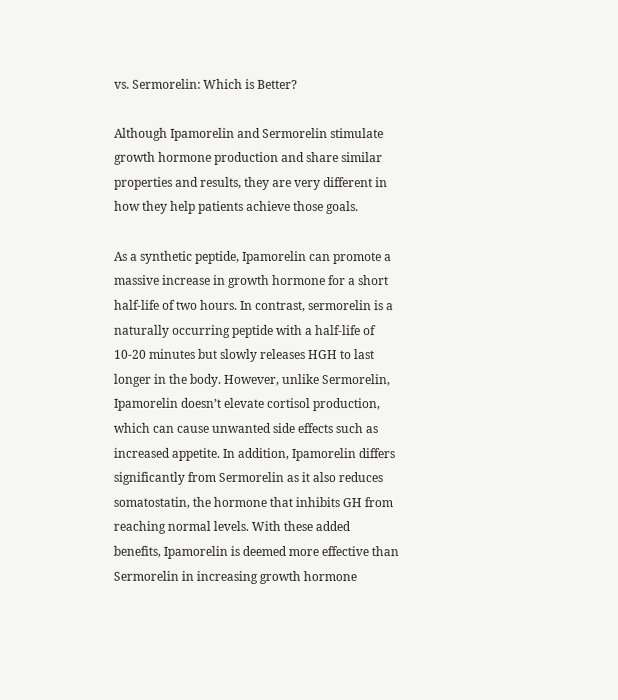vs. Sermorelin: Which is Better?

Although Ipamorelin and Sermorelin stimulate growth hormone production and share similar properties and results, they are very different in how they help patients achieve those goals.

As a synthetic peptide, Ipamorelin can promote a massive increase in growth hormone for a short half-life of two hours. In contrast, sermorelin is a naturally occurring peptide with a half-life of 10-20 minutes but slowly releases HGH to last longer in the body. However, unlike Sermorelin, Ipamorelin doesn’t elevate cortisol production, which can cause unwanted side effects such as increased appetite. In addition, Ipamorelin differs significantly from Sermorelin as it also reduces somatostatin, the hormone that inhibits GH from reaching normal levels. With these added benefits, Ipamorelin is deemed more effective than Sermorelin in increasing growth hormone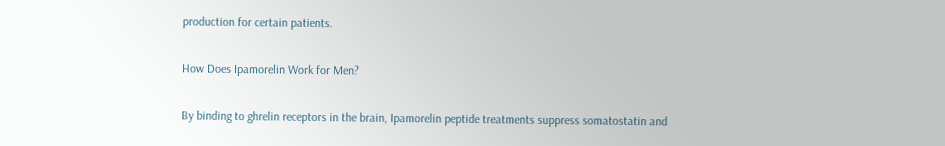production for certain patients.

How Does Ipamorelin Work for Men?

By binding to ghrelin receptors in the brain, Ipamorelin peptide treatments suppress somatostatin and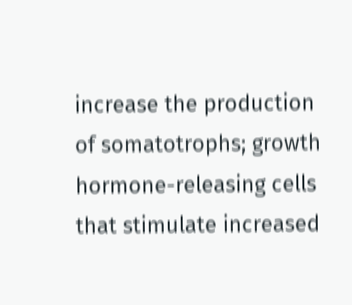increase the production of somatotrophs; growth hormone-releasing cells that stimulate increased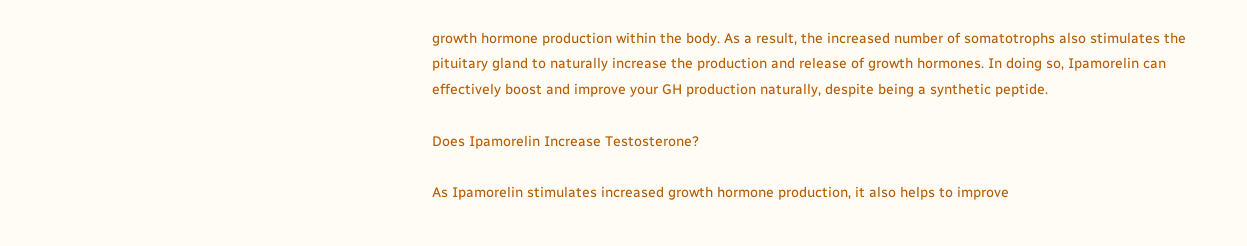growth hormone production within the body. As a result, the increased number of somatotrophs also stimulates the pituitary gland to naturally increase the production and release of growth hormones. In doing so, Ipamorelin can effectively boost and improve your GH production naturally, despite being a synthetic peptide.

Does Ipamorelin Increase Testosterone?

As Ipamorelin stimulates increased growth hormone production, it also helps to improve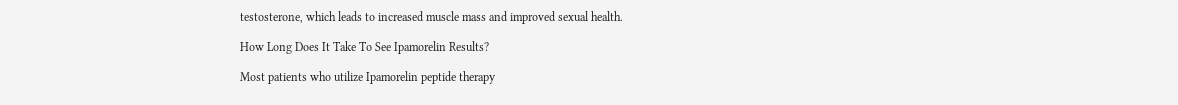testosterone, which leads to increased muscle mass and improved sexual health.

How Long Does It Take To See Ipamorelin Results?

Most patients who utilize Ipamorelin peptide therapy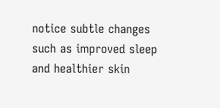notice subtle changes such as improved sleep and healthier skin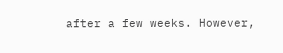after a few weeks. However,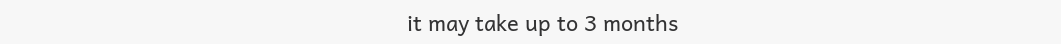it may take up to 3 months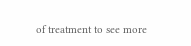of treatment to see more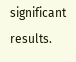significant results.